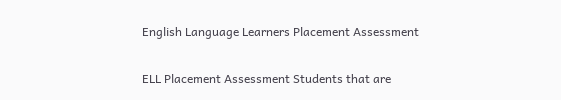English Language Learners Placement Assessment

ELL Placement Assessment Students that are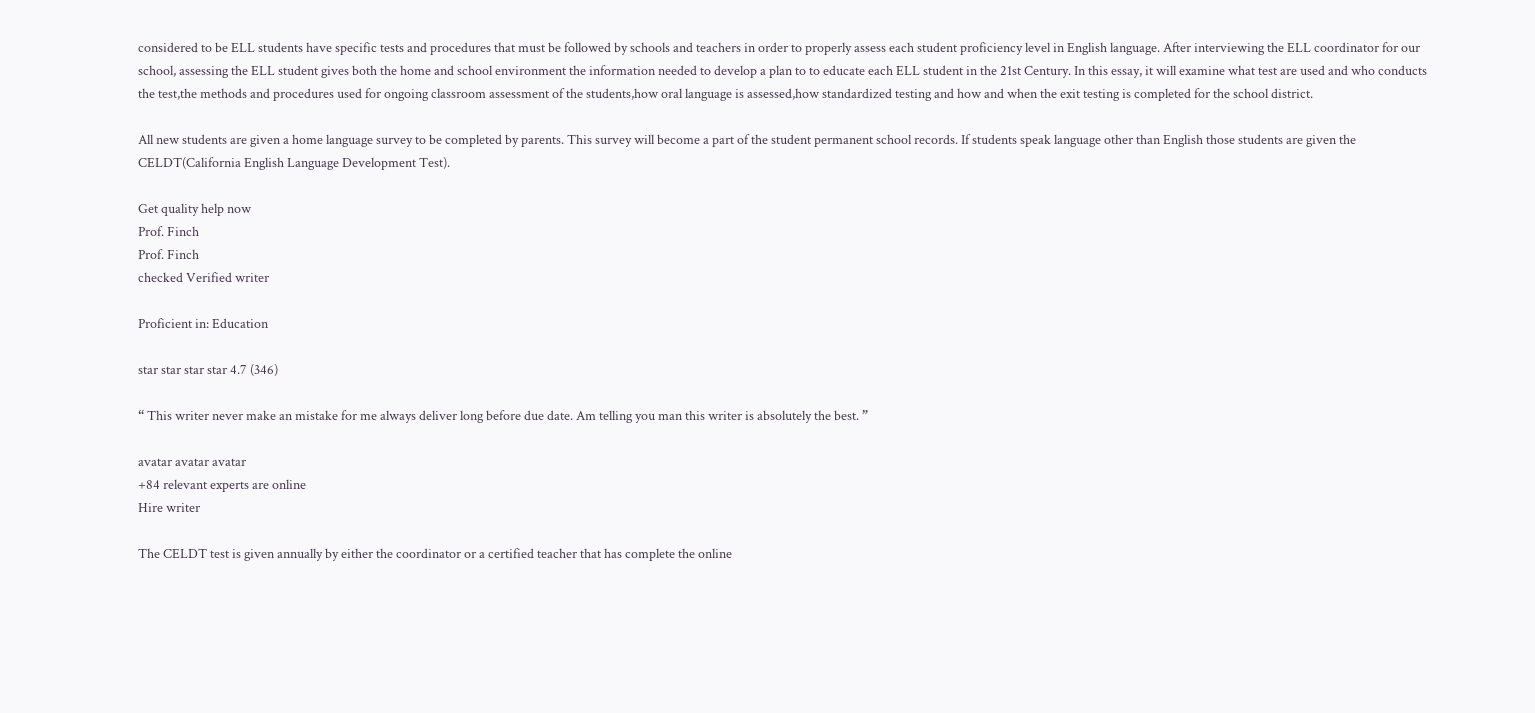considered to be ELL students have specific tests and procedures that must be followed by schools and teachers in order to properly assess each student proficiency level in English language. After interviewing the ELL coordinator for our school, assessing the ELL student gives both the home and school environment the information needed to develop a plan to to educate each ELL student in the 21st Century. In this essay, it will examine what test are used and who conducts the test,the methods and procedures used for ongoing classroom assessment of the students,how oral language is assessed,how standardized testing and how and when the exit testing is completed for the school district.

All new students are given a home language survey to be completed by parents. This survey will become a part of the student permanent school records. If students speak language other than English those students are given the CELDT(California English Language Development Test).

Get quality help now
Prof. Finch
Prof. Finch
checked Verified writer

Proficient in: Education

star star star star 4.7 (346)

“ This writer never make an mistake for me always deliver long before due date. Am telling you man this writer is absolutely the best. ”

avatar avatar avatar
+84 relevant experts are online
Hire writer

The CELDT test is given annually by either the coordinator or a certified teacher that has complete the online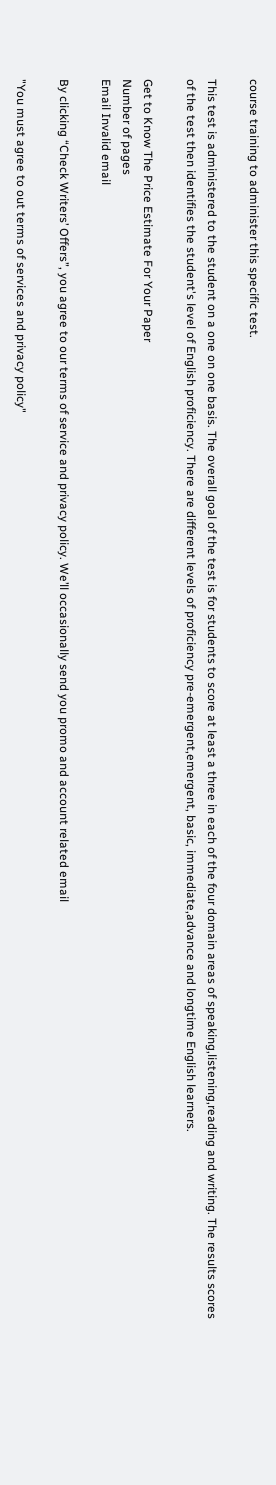course training to administer this specific test.

This test is administered to the student on a one on one basis. The overall goal of the test is for students to score at least a three in each of the four domain areas of speaking,listening,reading and writing. The results scores of the test then identifies the student's level of English proficiency. There are different levels of proficiency pre-emergent,emergent, basic, immediate,advance and longtime English learners.

Get to Know The Price Estimate For Your Paper
Number of pages
Email Invalid email

By clicking “Check Writers’ Offers”, you agree to our terms of service and privacy policy. We’ll occasionally send you promo and account related email

"You must agree to out terms of services and privacy policy"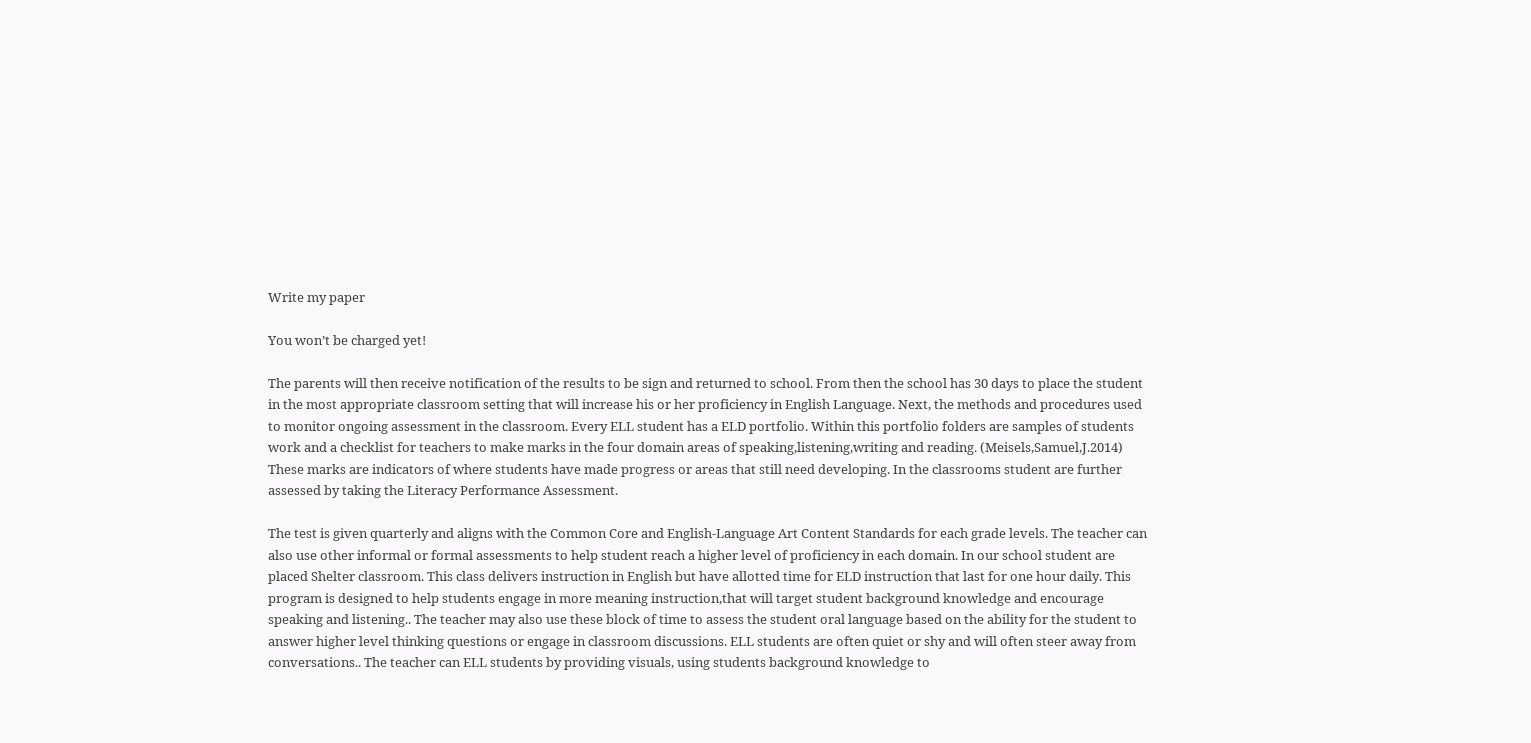Write my paper

You won’t be charged yet!

The parents will then receive notification of the results to be sign and returned to school. From then the school has 30 days to place the student in the most appropriate classroom setting that will increase his or her proficiency in English Language. Next, the methods and procedures used to monitor ongoing assessment in the classroom. Every ELL student has a ELD portfolio. Within this portfolio folders are samples of students work and a checklist for teachers to make marks in the four domain areas of speaking,listening,writing and reading. (Meisels,Samuel,J.2014) These marks are indicators of where students have made progress or areas that still need developing. In the classrooms student are further assessed by taking the Literacy Performance Assessment.

The test is given quarterly and aligns with the Common Core and English-Language Art Content Standards for each grade levels. The teacher can also use other informal or formal assessments to help student reach a higher level of proficiency in each domain. In our school student are placed Shelter classroom. This class delivers instruction in English but have allotted time for ELD instruction that last for one hour daily. This program is designed to help students engage in more meaning instruction,that will target student background knowledge and encourage speaking and listening.. The teacher may also use these block of time to assess the student oral language based on the ability for the student to answer higher level thinking questions or engage in classroom discussions. ELL students are often quiet or shy and will often steer away from conversations.. The teacher can ELL students by providing visuals, using students background knowledge to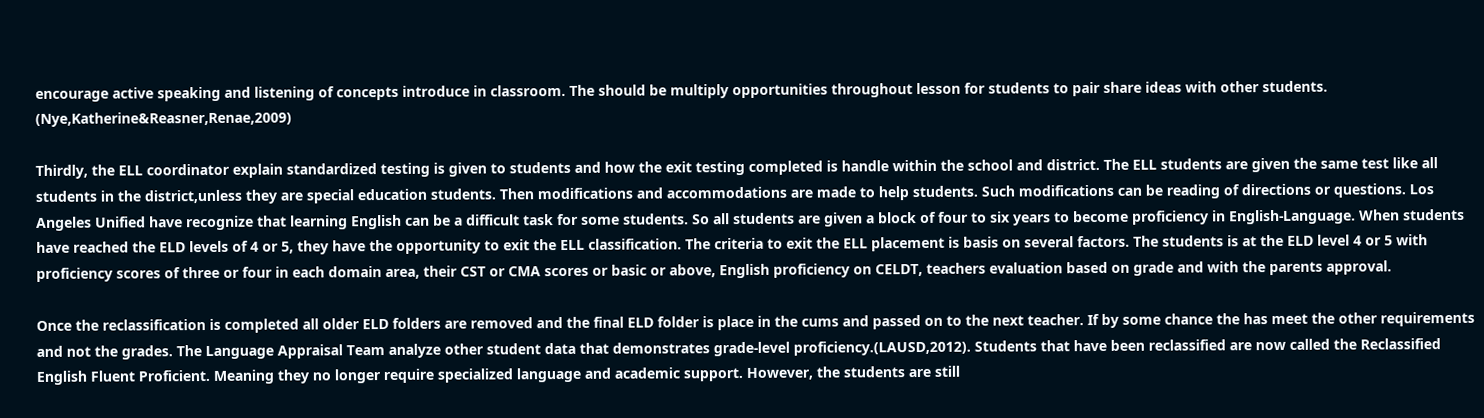encourage active speaking and listening of concepts introduce in classroom. The should be multiply opportunities throughout lesson for students to pair share ideas with other students. (Nye,Katherine&Reasner,Renae,2009)

Thirdly, the ELL coordinator explain standardized testing is given to students and how the exit testing completed is handle within the school and district. The ELL students are given the same test like all students in the district,unless they are special education students. Then modifications and accommodations are made to help students. Such modifications can be reading of directions or questions. Los Angeles Unified have recognize that learning English can be a difficult task for some students. So all students are given a block of four to six years to become proficiency in English-Language. When students have reached the ELD levels of 4 or 5, they have the opportunity to exit the ELL classification. The criteria to exit the ELL placement is basis on several factors. The students is at the ELD level 4 or 5 with proficiency scores of three or four in each domain area, their CST or CMA scores or basic or above, English proficiency on CELDT, teachers evaluation based on grade and with the parents approval.

Once the reclassification is completed all older ELD folders are removed and the final ELD folder is place in the cums and passed on to the next teacher. If by some chance the has meet the other requirements and not the grades. The Language Appraisal Team analyze other student data that demonstrates grade-level proficiency.(LAUSD,2012). Students that have been reclassified are now called the Reclassified English Fluent Proficient. Meaning they no longer require specialized language and academic support. However, the students are still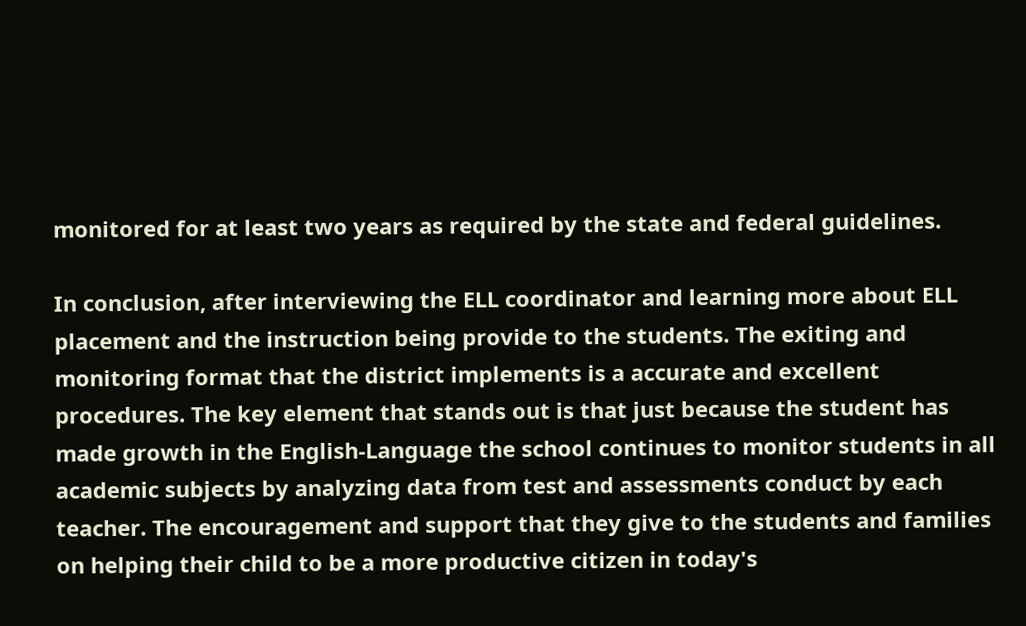monitored for at least two years as required by the state and federal guidelines.

In conclusion, after interviewing the ELL coordinator and learning more about ELL placement and the instruction being provide to the students. The exiting and monitoring format that the district implements is a accurate and excellent procedures. The key element that stands out is that just because the student has made growth in the English-Language the school continues to monitor students in all academic subjects by analyzing data from test and assessments conduct by each teacher. The encouragement and support that they give to the students and families on helping their child to be a more productive citizen in today's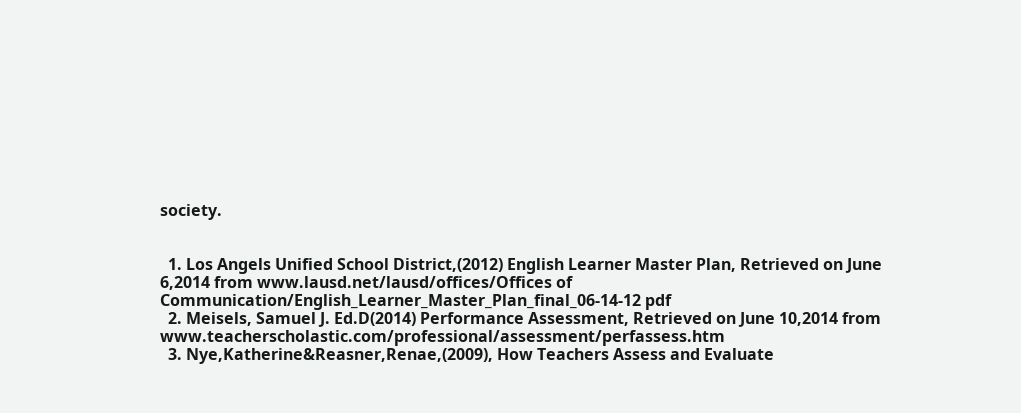society.


  1. Los Angels Unified School District,(2012) English Learner Master Plan, Retrieved on June 6,2014 from www.lausd.net/lausd/offices/Offices of Communication/English_Learner_Master_Plan_final_06-14-12 pdf
  2. Meisels, Samuel J. Ed.D(2014) Performance Assessment, Retrieved on June 10,2014 from www.teacherscholastic.com/professional/assessment/perfassess.htm
  3. Nye,Katherine&Reasner,Renae,(2009), How Teachers Assess and Evaluate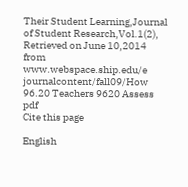Their Student Learning,Journal of Student Research,Vol.1(2), Retrieved on June 10,2014 from www.webspace.ship.edu/e journalcontent/fall09/How 96.20 Teachers 9620 Assess pdf
Cite this page

English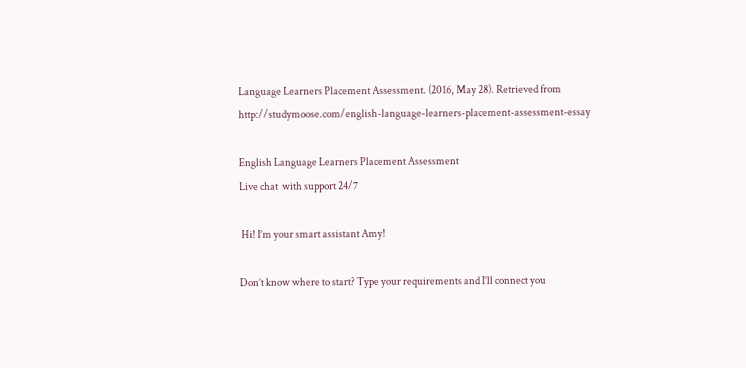Language Learners Placement Assessment. (2016, May 28). Retrieved from http://studymoose.com/english-language-learners-placement-assessment-essay

English Language Learners Placement Assessment
Live chat  with support 24/7

 Hi! I’m your smart assistant Amy!

Don’t know where to start? Type your requirements and I’ll connect you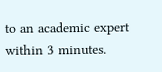to an academic expert within 3 minutes.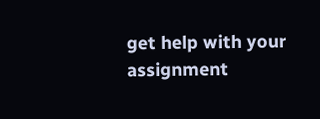get help with your assignment